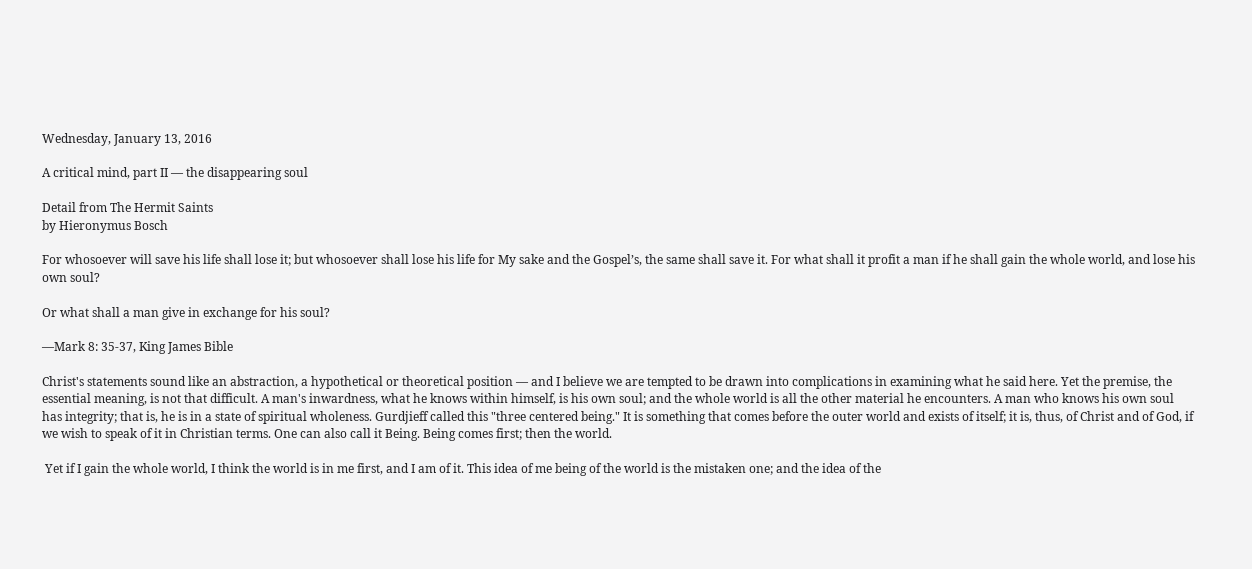Wednesday, January 13, 2016

A critical mind, part II — the disappearing soul

Detail from The Hermit Saints
by Hieronymus Bosch

For whosoever will save his life shall lose it; but whosoever shall lose his life for My sake and the Gospel’s, the same shall save it. For what shall it profit a man if he shall gain the whole world, and lose his own soul?

Or what shall a man give in exchange for his soul?

—Mark 8: 35-37, King James Bible

Christ's statements sound like an abstraction, a hypothetical or theoretical position — and I believe we are tempted to be drawn into complications in examining what he said here. Yet the premise, the essential meaning, is not that difficult. A man's inwardness, what he knows within himself, is his own soul; and the whole world is all the other material he encounters. A man who knows his own soul has integrity; that is, he is in a state of spiritual wholeness. Gurdjieff called this "three centered being." It is something that comes before the outer world and exists of itself; it is, thus, of Christ and of God, if we wish to speak of it in Christian terms. One can also call it Being. Being comes first; then the world.

 Yet if I gain the whole world, I think the world is in me first, and I am of it. This idea of me being of the world is the mistaken one; and the idea of the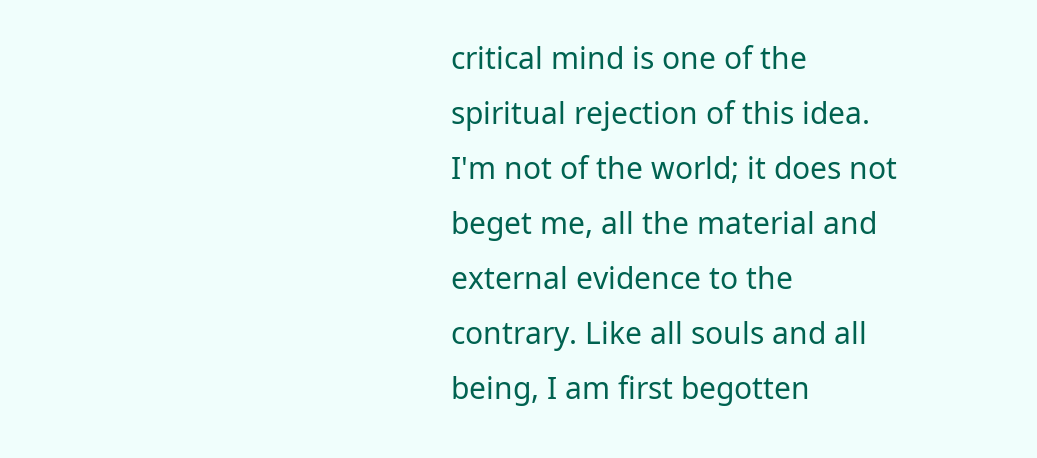critical mind is one of the spiritual rejection of this idea. I'm not of the world; it does not beget me, all the material and external evidence to the contrary. Like all souls and all being, I am first begotten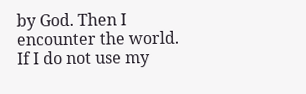by God. Then I encounter the world. If I do not use my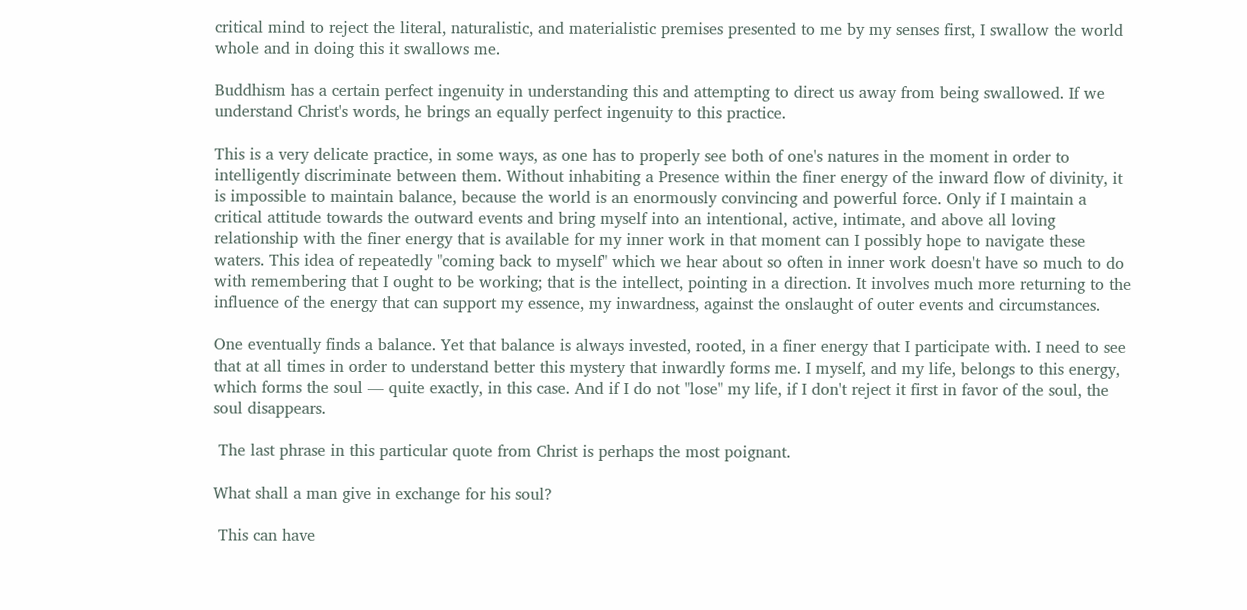critical mind to reject the literal, naturalistic, and materialistic premises presented to me by my senses first, I swallow the world whole and in doing this it swallows me.

Buddhism has a certain perfect ingenuity in understanding this and attempting to direct us away from being swallowed. If we understand Christ's words, he brings an equally perfect ingenuity to this practice.

This is a very delicate practice, in some ways, as one has to properly see both of one's natures in the moment in order to intelligently discriminate between them. Without inhabiting a Presence within the finer energy of the inward flow of divinity, it is impossible to maintain balance, because the world is an enormously convincing and powerful force. Only if I maintain a critical attitude towards the outward events and bring myself into an intentional, active, intimate, and above all loving relationship with the finer energy that is available for my inner work in that moment can I possibly hope to navigate these waters. This idea of repeatedly "coming back to myself" which we hear about so often in inner work doesn't have so much to do with remembering that I ought to be working; that is the intellect, pointing in a direction. It involves much more returning to the influence of the energy that can support my essence, my inwardness, against the onslaught of outer events and circumstances.

One eventually finds a balance. Yet that balance is always invested, rooted, in a finer energy that I participate with. I need to see that at all times in order to understand better this mystery that inwardly forms me. I myself, and my life, belongs to this energy, which forms the soul — quite exactly, in this case. And if I do not "lose" my life, if I don't reject it first in favor of the soul, the soul disappears.

 The last phrase in this particular quote from Christ is perhaps the most poignant.

What shall a man give in exchange for his soul?

 This can have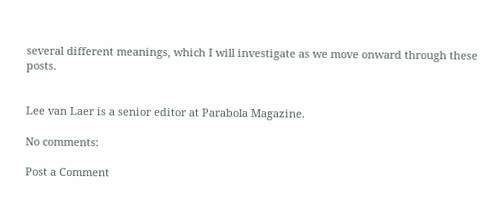several different meanings, which I will investigate as we move onward through these posts.


Lee van Laer is a senior editor at Parabola Magazine.

No comments:

Post a Comment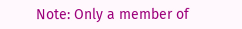Note: Only a member of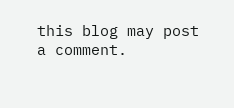this blog may post a comment.